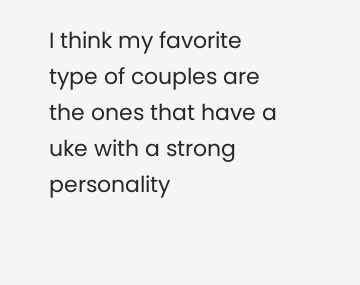I think my favorite type of couples are the ones that have a uke with a strong personality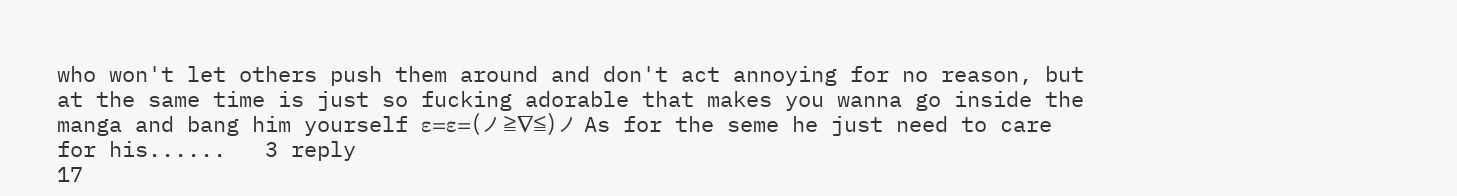who won't let others push them around and don't act annoying for no reason, but at the same time is just so fucking adorable that makes you wanna go inside the manga and bang him yourself ε=ε=(ノ≧∇≦)ノ As for the seme he just need to care for his......   3 reply
17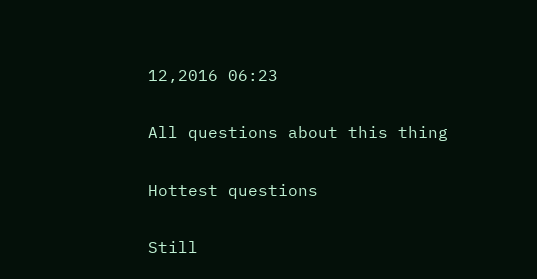12,2016 06:23

All questions about this thing

Hottest questions

Still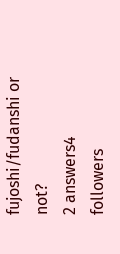fujoshi/fudanshi or not?
2 answers4 followers